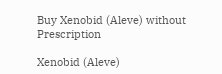Buy Xenobid (Aleve) without Prescription

Xenobid (Aleve)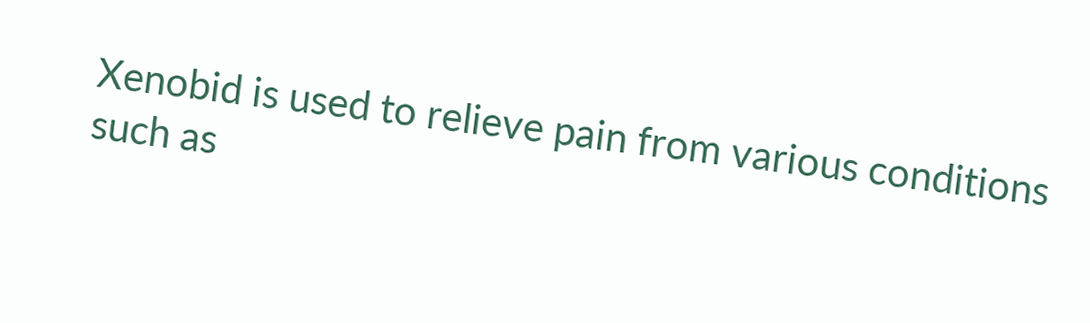Xenobid is used to relieve pain from various conditions such as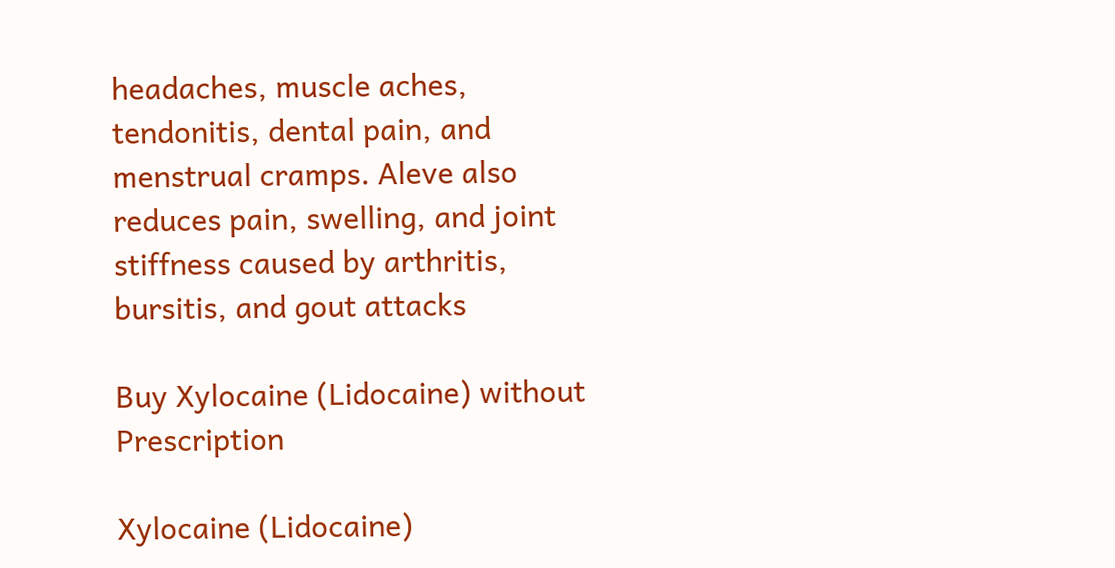headaches, muscle aches, tendonitis, dental pain, and menstrual cramps. Aleve also reduces pain, swelling, and joint stiffness caused by arthritis, bursitis, and gout attacks

Buy Xylocaine (Lidocaine) without Prescription

Xylocaine (Lidocaine)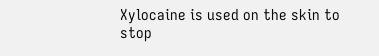Xylocaine is used on the skin to stop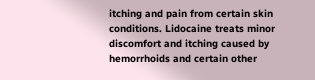itching and pain from certain skin conditions. Lidocaine treats minor discomfort and itching caused by hemorrhoids and certain other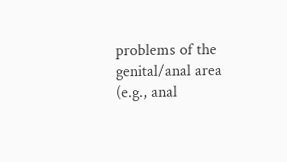problems of the genital/anal area (e.g., anal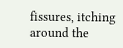fissures, itching around the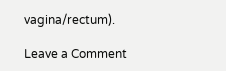vagina/rectum).

Leave a Comment